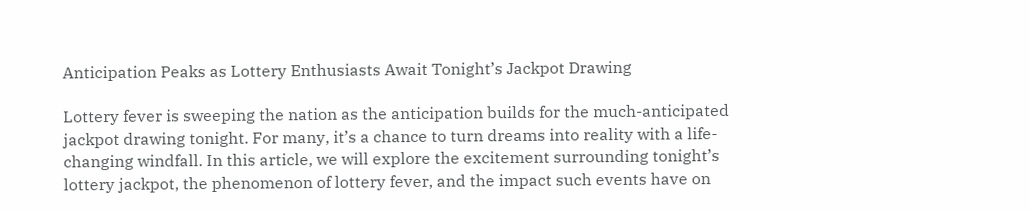Anticipation Peaks as Lottery Enthusiasts Await Tonight’s Jackpot Drawing

Lottery fever is sweeping the nation as the anticipation builds for the much-anticipated jackpot drawing tonight. For many, it’s a chance to turn dreams into reality with a life-changing windfall. In this article, we will explore the excitement surrounding tonight’s lottery jackpot, the phenomenon of lottery fever, and the impact such events have on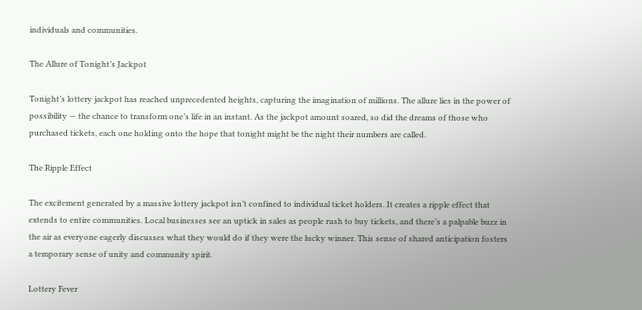individuals and communities.

The Allure of Tonight’s Jackpot

Tonight’s lottery jackpot has reached unprecedented heights, capturing the imagination of millions. The allure lies in the power of possibility — the chance to transform one’s life in an instant. As the jackpot amount soared, so did the dreams of those who purchased tickets, each one holding onto the hope that tonight might be the night their numbers are called.

The Ripple Effect

The excitement generated by a massive lottery jackpot isn’t confined to individual ticket holders. It creates a ripple effect that extends to entire communities. Local businesses see an uptick in sales as people rush to buy tickets, and there’s a palpable buzz in the air as everyone eagerly discusses what they would do if they were the lucky winner. This sense of shared anticipation fosters a temporary sense of unity and community spirit.

Lottery Fever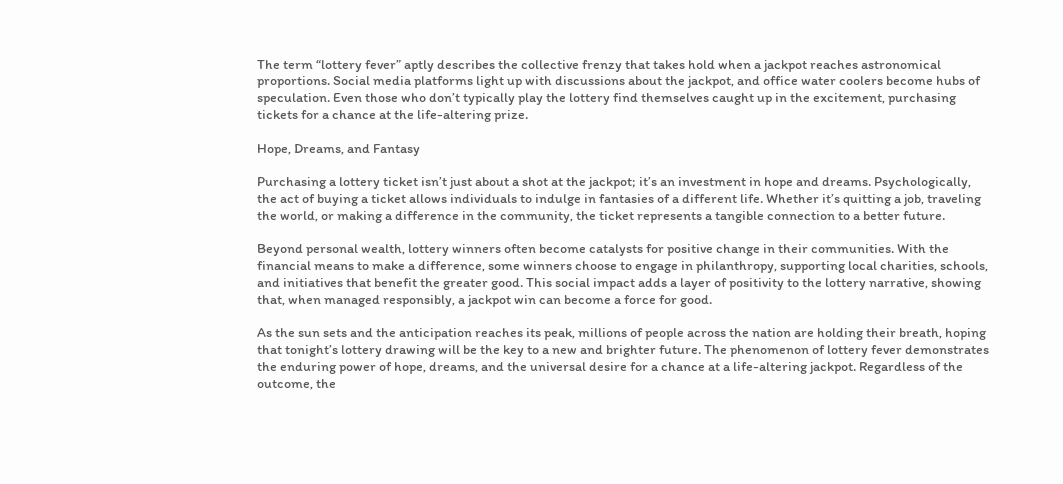The term “lottery fever” aptly describes the collective frenzy that takes hold when a jackpot reaches astronomical proportions. Social media platforms light up with discussions about the jackpot, and office water coolers become hubs of speculation. Even those who don’t typically play the lottery find themselves caught up in the excitement, purchasing tickets for a chance at the life-altering prize.

Hope, Dreams, and Fantasy

Purchasing a lottery ticket isn’t just about a shot at the jackpot; it’s an investment in hope and dreams. Psychologically, the act of buying a ticket allows individuals to indulge in fantasies of a different life. Whether it’s quitting a job, traveling the world, or making a difference in the community, the ticket represents a tangible connection to a better future.

Beyond personal wealth, lottery winners often become catalysts for positive change in their communities. With the financial means to make a difference, some winners choose to engage in philanthropy, supporting local charities, schools, and initiatives that benefit the greater good. This social impact adds a layer of positivity to the lottery narrative, showing that, when managed responsibly, a jackpot win can become a force for good.

As the sun sets and the anticipation reaches its peak, millions of people across the nation are holding their breath, hoping that tonight’s lottery drawing will be the key to a new and brighter future. The phenomenon of lottery fever demonstrates the enduring power of hope, dreams, and the universal desire for a chance at a life-altering jackpot. Regardless of the outcome, the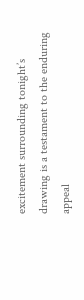excitement surrounding tonight’s drawing is a testament to the enduring appeal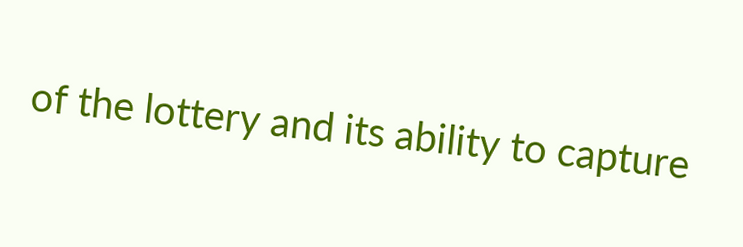of the lottery and its ability to capture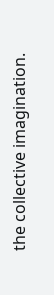the collective imagination.